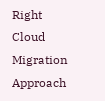Right Cloud Migration Approach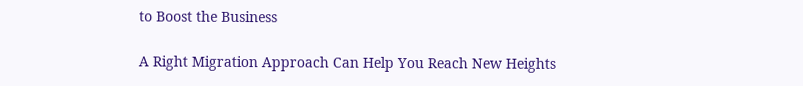to Boost the Business

A Right Migration Approach Can Help You Reach New Heights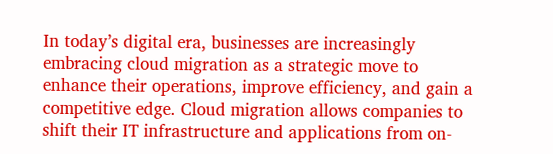In today’s digital era, businesses are increasingly embracing cloud migration as a strategic move to enhance their operations, improve efficiency, and gain a competitive edge. Cloud migration allows companies to shift their IT infrastructure and applications from on-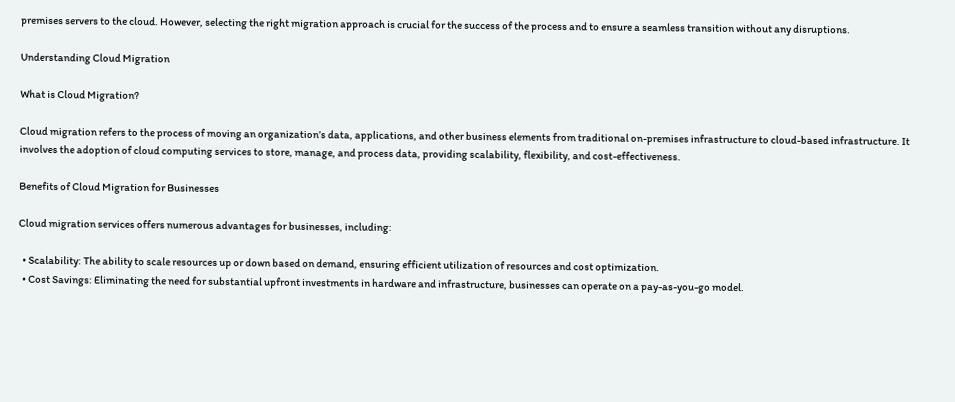premises servers to the cloud. However, selecting the right migration approach is crucial for the success of the process and to ensure a seamless transition without any disruptions.

Understanding Cloud Migration

What is Cloud Migration?

Cloud migration refers to the process of moving an organization’s data, applications, and other business elements from traditional on-premises infrastructure to cloud-based infrastructure. It involves the adoption of cloud computing services to store, manage, and process data, providing scalability, flexibility, and cost-effectiveness.

Benefits of Cloud Migration for Businesses

Cloud migration services offers numerous advantages for businesses, including:

  • Scalability: The ability to scale resources up or down based on demand, ensuring efficient utilization of resources and cost optimization.
  • Cost Savings: Eliminating the need for substantial upfront investments in hardware and infrastructure, businesses can operate on a pay-as-you-go model.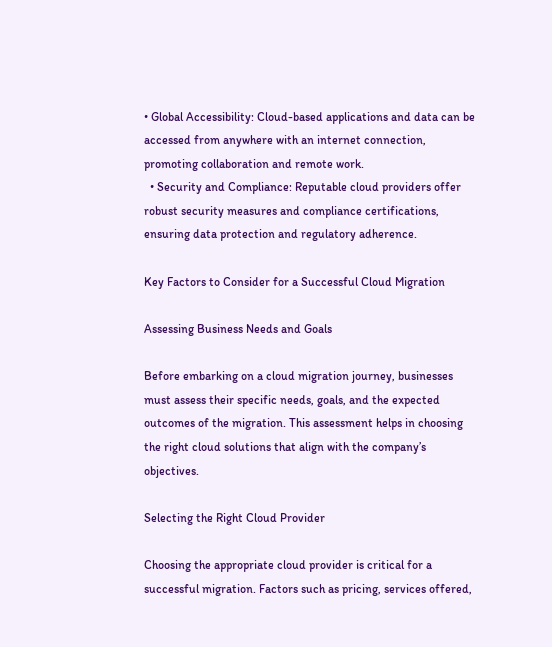• Global Accessibility: Cloud-based applications and data can be accessed from anywhere with an internet connection, promoting collaboration and remote work.
  • Security and Compliance: Reputable cloud providers offer robust security measures and compliance certifications, ensuring data protection and regulatory adherence.

Key Factors to Consider for a Successful Cloud Migration

Assessing Business Needs and Goals

Before embarking on a cloud migration journey, businesses must assess their specific needs, goals, and the expected outcomes of the migration. This assessment helps in choosing the right cloud solutions that align with the company’s objectives.

Selecting the Right Cloud Provider

Choosing the appropriate cloud provider is critical for a successful migration. Factors such as pricing, services offered,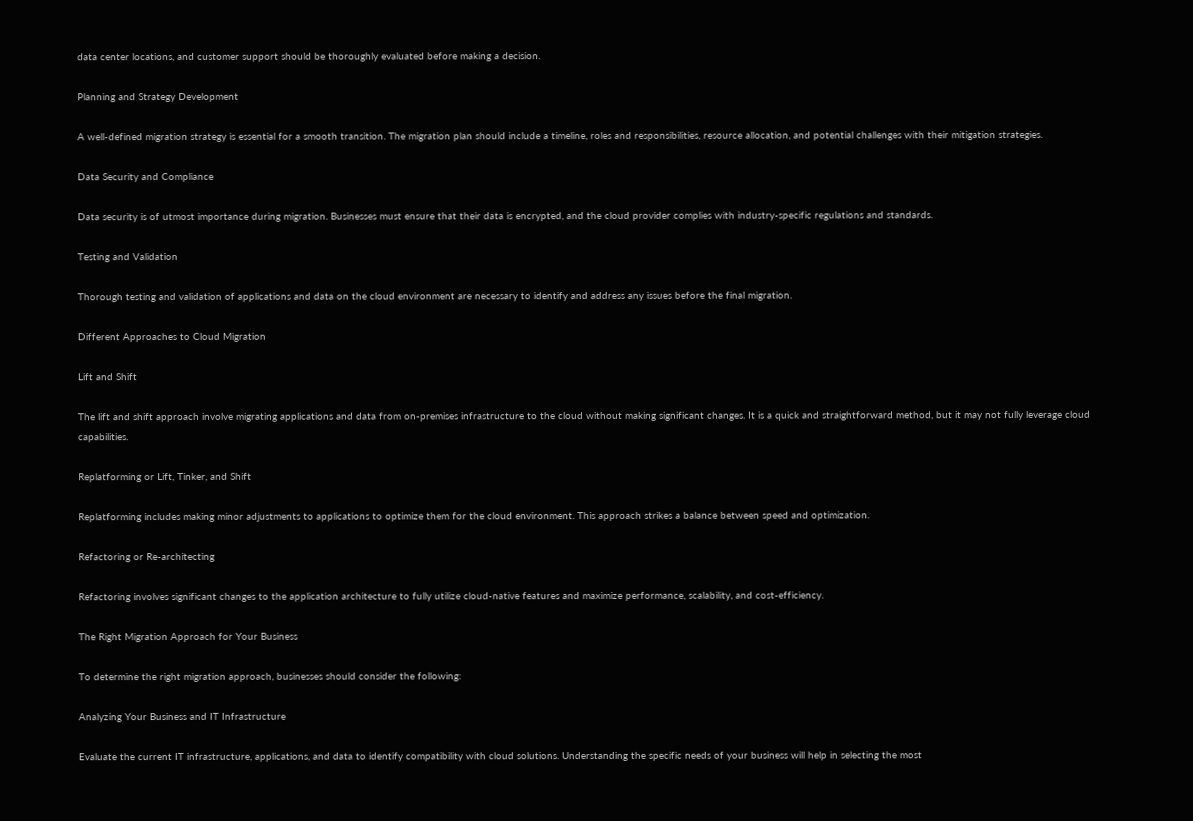data center locations, and customer support should be thoroughly evaluated before making a decision.

Planning and Strategy Development

A well-defined migration strategy is essential for a smooth transition. The migration plan should include a timeline, roles and responsibilities, resource allocation, and potential challenges with their mitigation strategies.

Data Security and Compliance

Data security is of utmost importance during migration. Businesses must ensure that their data is encrypted, and the cloud provider complies with industry-specific regulations and standards.

Testing and Validation

Thorough testing and validation of applications and data on the cloud environment are necessary to identify and address any issues before the final migration.

Different Approaches to Cloud Migration

Lift and Shift

The lift and shift approach involve migrating applications and data from on-premises infrastructure to the cloud without making significant changes. It is a quick and straightforward method, but it may not fully leverage cloud capabilities.

Replatforming or Lift, Tinker, and Shift

Replatforming includes making minor adjustments to applications to optimize them for the cloud environment. This approach strikes a balance between speed and optimization.

Refactoring or Re-architecting

Refactoring involves significant changes to the application architecture to fully utilize cloud-native features and maximize performance, scalability, and cost-efficiency.

The Right Migration Approach for Your Business

To determine the right migration approach, businesses should consider the following:

Analyzing Your Business and IT Infrastructure

Evaluate the current IT infrastructure, applications, and data to identify compatibility with cloud solutions. Understanding the specific needs of your business will help in selecting the most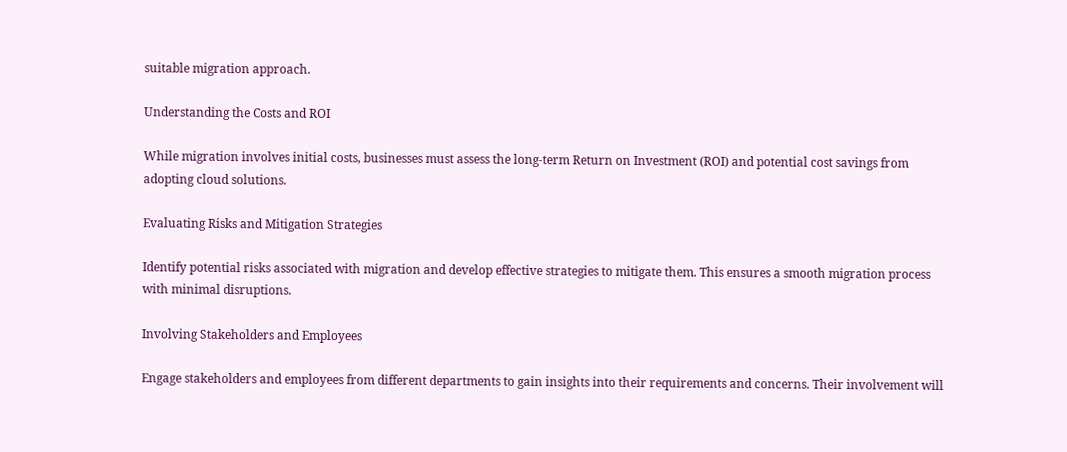suitable migration approach.

Understanding the Costs and ROI

While migration involves initial costs, businesses must assess the long-term Return on Investment (ROI) and potential cost savings from adopting cloud solutions.

Evaluating Risks and Mitigation Strategies

Identify potential risks associated with migration and develop effective strategies to mitigate them. This ensures a smooth migration process with minimal disruptions.

Involving Stakeholders and Employees

Engage stakeholders and employees from different departments to gain insights into their requirements and concerns. Their involvement will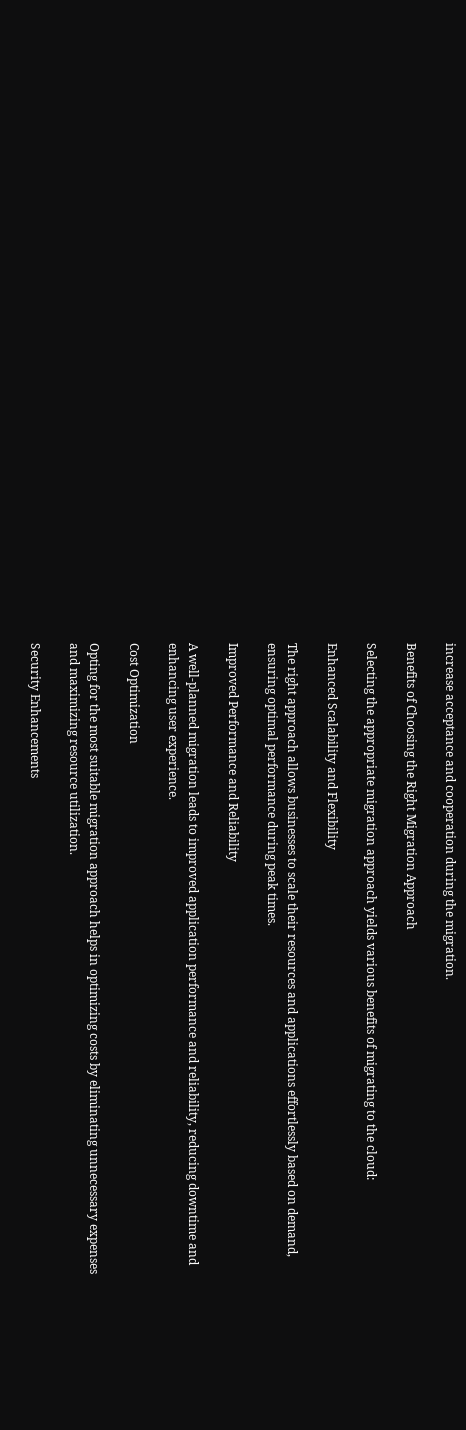increase acceptance and cooperation during the migration.

Benefits of Choosing the Right Migration Approach

Selecting the appropriate migration approach yields various benefits of migrating to the cloud:

Enhanced Scalability and Flexibility

The right approach allows businesses to scale their resources and applications effortlessly based on demand, ensuring optimal performance during peak times.

Improved Performance and Reliability

A well-planned migration leads to improved application performance and reliability, reducing downtime and enhancing user experience.

Cost Optimization

Opting for the most suitable migration approach helps in optimizing costs by eliminating unnecessary expenses and maximizing resource utilization.

Security Enhancements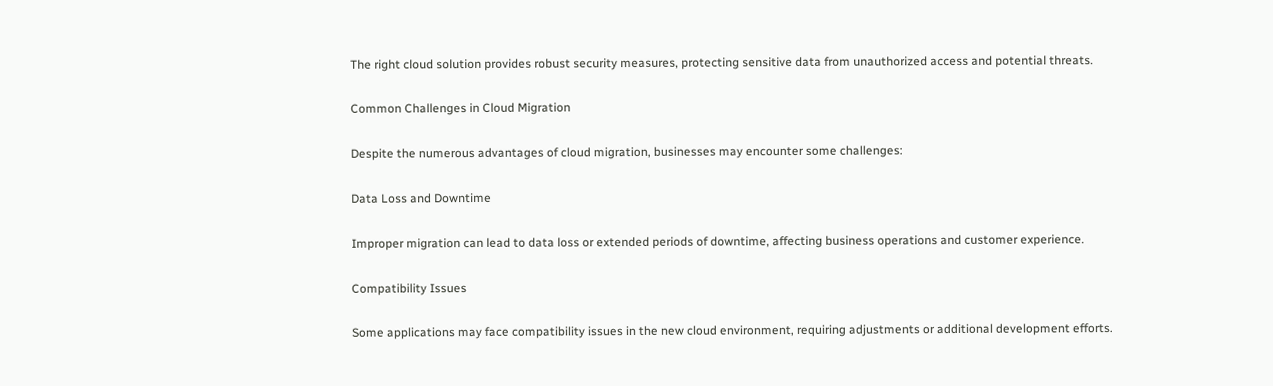The right cloud solution provides robust security measures, protecting sensitive data from unauthorized access and potential threats.

Common Challenges in Cloud Migration

Despite the numerous advantages of cloud migration, businesses may encounter some challenges:

Data Loss and Downtime

Improper migration can lead to data loss or extended periods of downtime, affecting business operations and customer experience.

Compatibility Issues

Some applications may face compatibility issues in the new cloud environment, requiring adjustments or additional development efforts.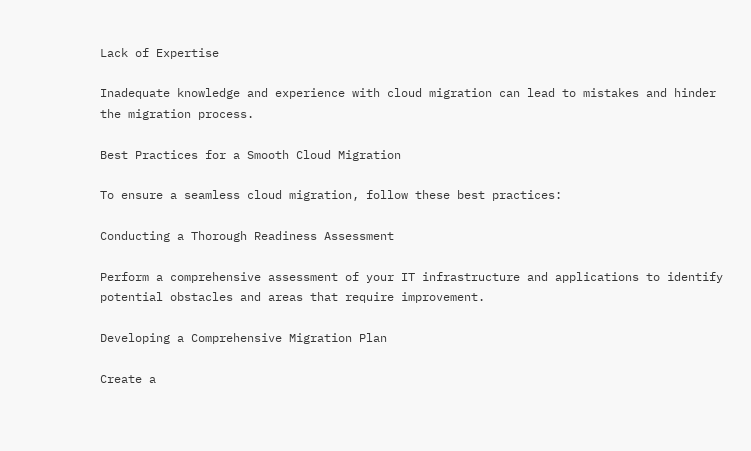Lack of Expertise

Inadequate knowledge and experience with cloud migration can lead to mistakes and hinder the migration process.

Best Practices for a Smooth Cloud Migration

To ensure a seamless cloud migration, follow these best practices:

Conducting a Thorough Readiness Assessment

Perform a comprehensive assessment of your IT infrastructure and applications to identify potential obstacles and areas that require improvement.

Developing a Comprehensive Migration Plan

Create a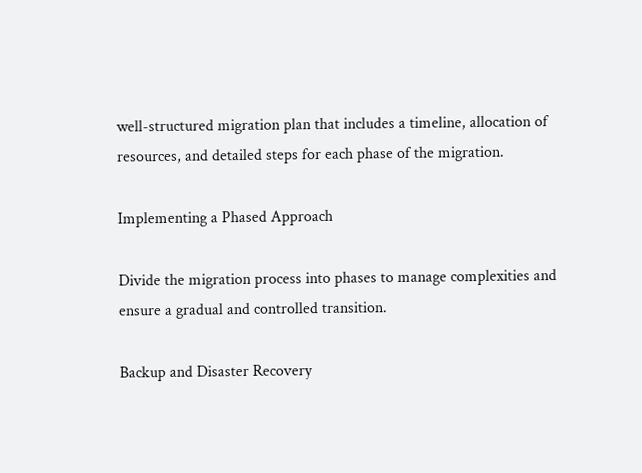well-structured migration plan that includes a timeline, allocation of resources, and detailed steps for each phase of the migration.

Implementing a Phased Approach

Divide the migration process into phases to manage complexities and ensure a gradual and controlled transition.

Backup and Disaster Recovery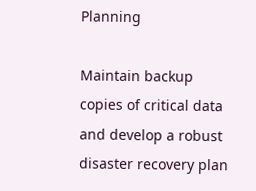Planning

Maintain backup copies of critical data and develop a robust disaster recovery plan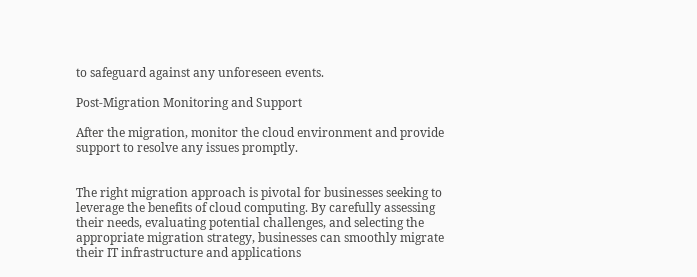to safeguard against any unforeseen events.

Post-Migration Monitoring and Support

After the migration, monitor the cloud environment and provide support to resolve any issues promptly.


The right migration approach is pivotal for businesses seeking to leverage the benefits of cloud computing. By carefully assessing their needs, evaluating potential challenges, and selecting the appropriate migration strategy, businesses can smoothly migrate their IT infrastructure and applications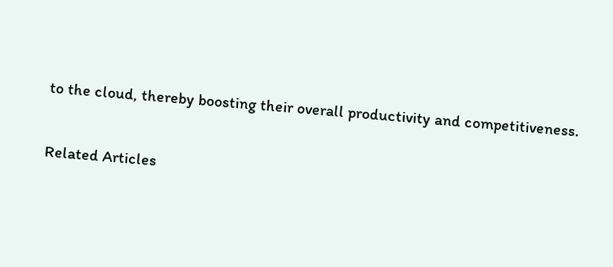to the cloud, thereby boosting their overall productivity and competitiveness.

Related Articles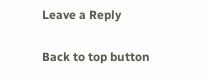Leave a Reply

Back to top button